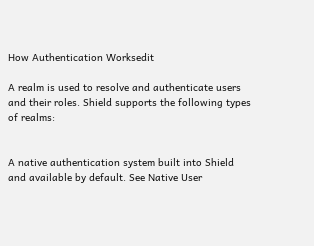How Authentication Worksedit

A realm is used to resolve and authenticate users and their roles. Shield supports the following types of realms:


A native authentication system built into Shield and available by default. See Native User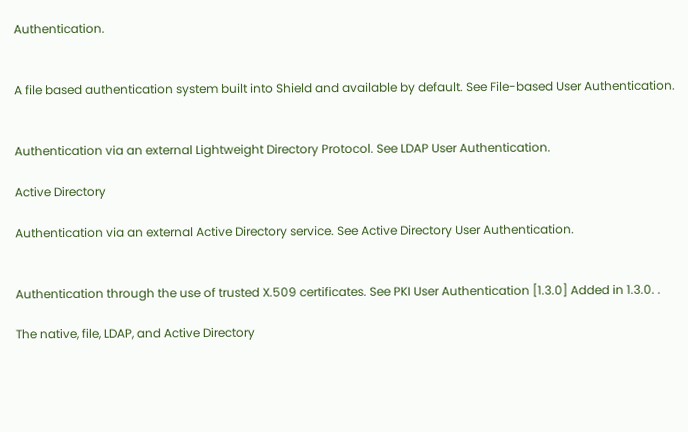Authentication.


A file based authentication system built into Shield and available by default. See File-based User Authentication.


Authentication via an external Lightweight Directory Protocol. See LDAP User Authentication.

Active Directory

Authentication via an external Active Directory service. See Active Directory User Authentication.


Authentication through the use of trusted X.509 certificates. See PKI User Authentication [1.3.0] Added in 1.3.0. .

The native, file, LDAP, and Active Directory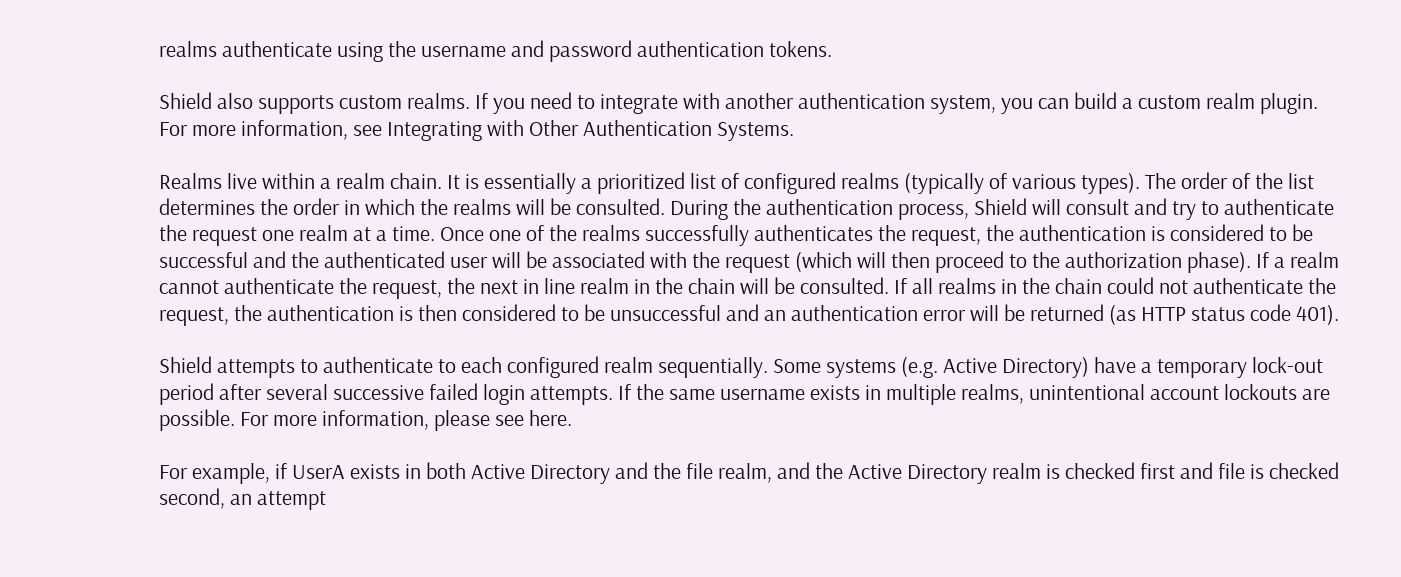realms authenticate using the username and password authentication tokens.

Shield also supports custom realms. If you need to integrate with another authentication system, you can build a custom realm plugin. For more information, see Integrating with Other Authentication Systems.

Realms live within a realm chain. It is essentially a prioritized list of configured realms (typically of various types). The order of the list determines the order in which the realms will be consulted. During the authentication process, Shield will consult and try to authenticate the request one realm at a time. Once one of the realms successfully authenticates the request, the authentication is considered to be successful and the authenticated user will be associated with the request (which will then proceed to the authorization phase). If a realm cannot authenticate the request, the next in line realm in the chain will be consulted. If all realms in the chain could not authenticate the request, the authentication is then considered to be unsuccessful and an authentication error will be returned (as HTTP status code 401).

Shield attempts to authenticate to each configured realm sequentially. Some systems (e.g. Active Directory) have a temporary lock-out period after several successive failed login attempts. If the same username exists in multiple realms, unintentional account lockouts are possible. For more information, please see here.

For example, if UserA exists in both Active Directory and the file realm, and the Active Directory realm is checked first and file is checked second, an attempt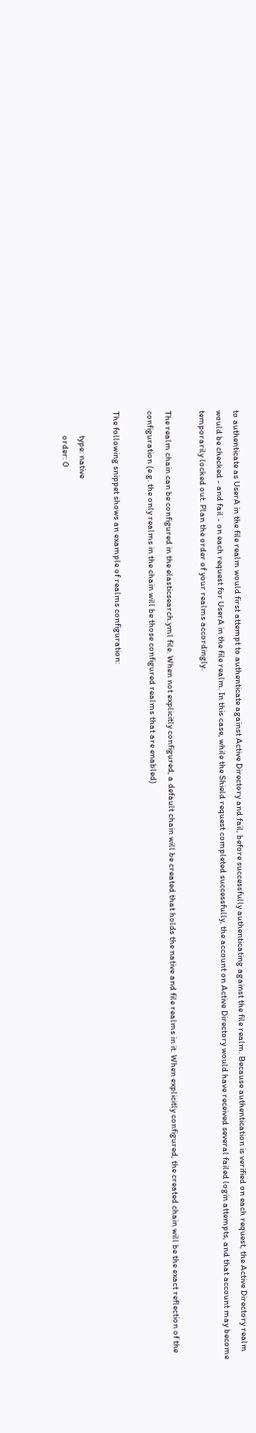to authenticate as UserA in the file realm would first attempt to authenticate against Active Directory and fail, before successfully authenticating against the file realm. Because authentication is verified on each request, the Active Directory realm would be checked - and fail - on each request for UserA in the file realm. In this case, while the Shield request completed successfully, the account on Active Directory would have received several failed login attempts, and that account may become temporarily locked out. Plan the order of your realms accordingly.

The realm chain can be configured in the elasticsearch.yml file. When not explicitly configured, a default chain will be created that holds the native and file realms in it. When explicitly configured, the created chain will be the exact reflection of the configuration (e.g. the only realms in the chain will be those configured realms that are enabled)

The following snippet shows an example of realms configuration:

            type: native
            order: 0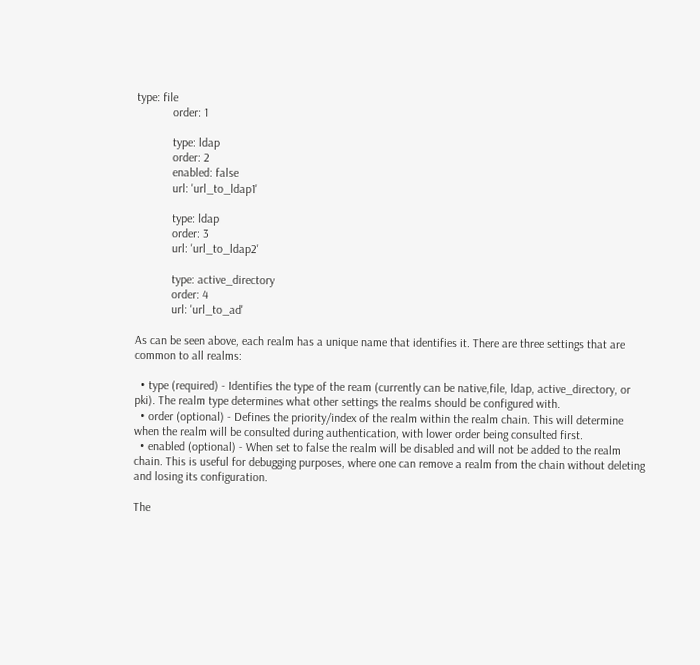type: file
            order: 1

            type: ldap
            order: 2
            enabled: false
            url: 'url_to_ldap1'

            type: ldap
            order: 3
            url: 'url_to_ldap2'

            type: active_directory
            order: 4
            url: 'url_to_ad'

As can be seen above, each realm has a unique name that identifies it. There are three settings that are common to all realms:

  • type (required) - Identifies the type of the ream (currently can be native,file, ldap, active_directory, or pki). The realm type determines what other settings the realms should be configured with.
  • order (optional) - Defines the priority/index of the realm within the realm chain. This will determine when the realm will be consulted during authentication, with lower order being consulted first.
  • enabled (optional) - When set to false the realm will be disabled and will not be added to the realm chain. This is useful for debugging purposes, where one can remove a realm from the chain without deleting and losing its configuration.

The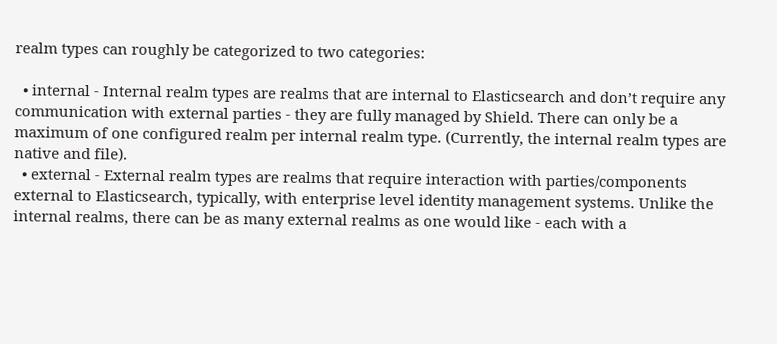realm types can roughly be categorized to two categories:

  • internal - Internal realm types are realms that are internal to Elasticsearch and don’t require any communication with external parties - they are fully managed by Shield. There can only be a maximum of one configured realm per internal realm type. (Currently, the internal realm types are native and file).
  • external - External realm types are realms that require interaction with parties/components external to Elasticsearch, typically, with enterprise level identity management systems. Unlike the internal realms, there can be as many external realms as one would like - each with a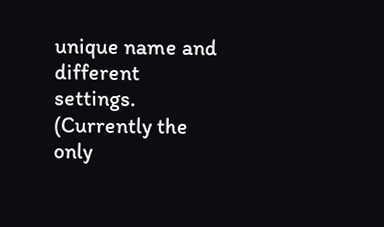unique name and different settings. (Currently the only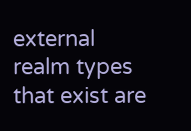external realm types that exist are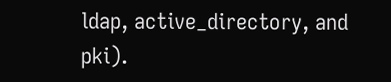ldap, active_directory, and pki).